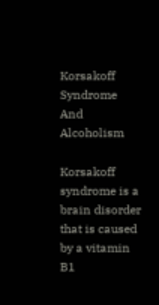Korsakoff Syndrome
And Alcoholism

Korsakoff syndrome is a brain disorder that is caused by a vitamin B1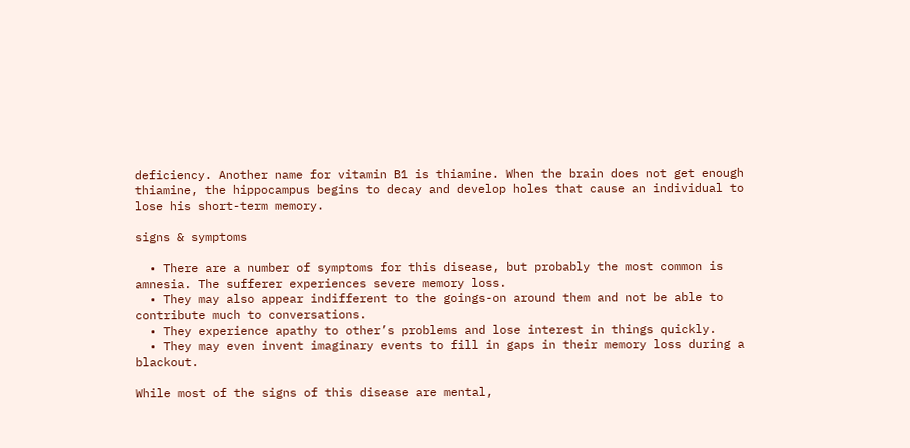deficiency. Another name for vitamin B1 is thiamine. When the brain does not get enough thiamine, the hippocampus begins to decay and develop holes that cause an individual to lose his short-term memory.

signs & symptoms

  • There are a number of symptoms for this disease, but probably the most common is amnesia. The sufferer experiences severe memory loss.
  • They may also appear indifferent to the goings-on around them and not be able to contribute much to conversations.
  • They experience apathy to other’s problems and lose interest in things quickly.
  • They may even invent imaginary events to fill in gaps in their memory loss during a blackout.

While most of the signs of this disease are mental,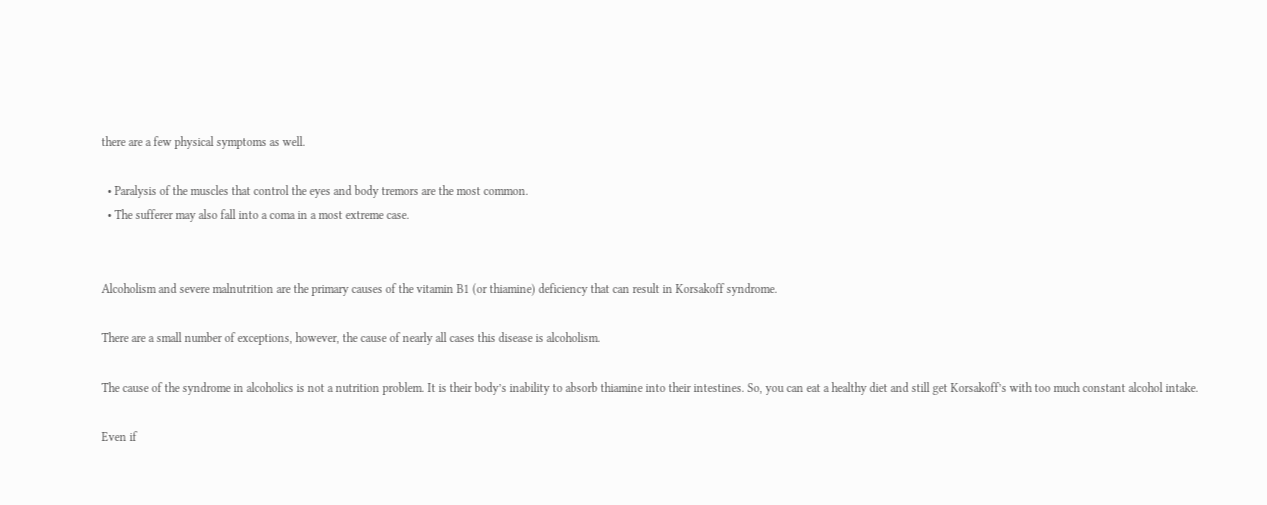there are a few physical symptoms as well.

  • Paralysis of the muscles that control the eyes and body tremors are the most common.
  • The sufferer may also fall into a coma in a most extreme case.


Alcoholism and severe malnutrition are the primary causes of the vitamin B1 (or thiamine) deficiency that can result in Korsakoff syndrome.

There are a small number of exceptions, however, the cause of nearly all cases this disease is alcoholism.

The cause of the syndrome in alcoholics is not a nutrition problem. It is their body’s inability to absorb thiamine into their intestines. So, you can eat a healthy diet and still get Korsakoff’s with too much constant alcohol intake.

Even if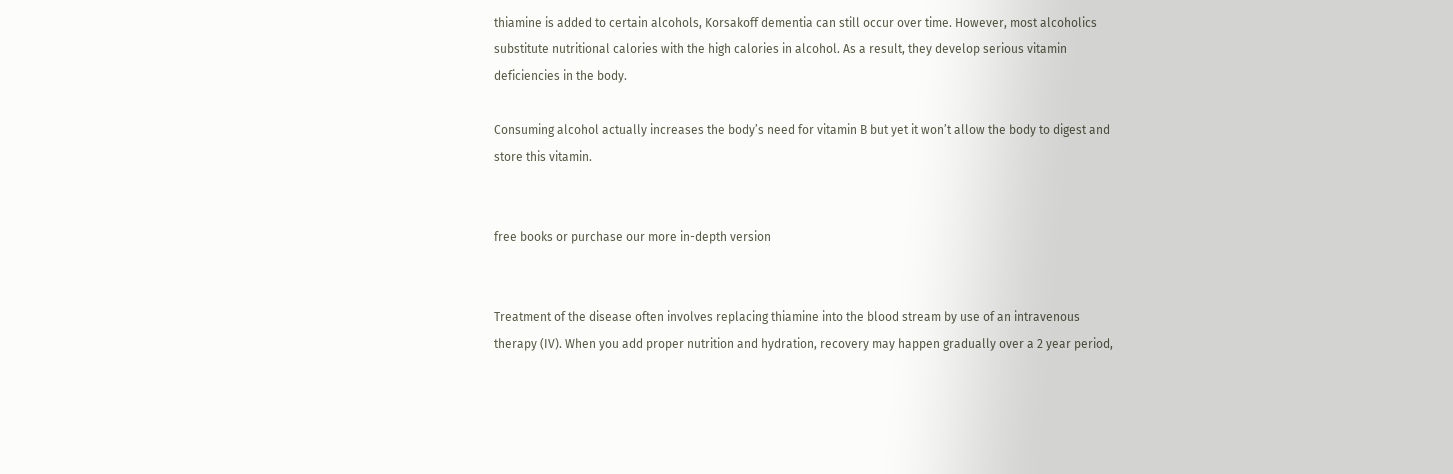thiamine is added to certain alcohols, Korsakoff dementia can still occur over time. However, most alcoholics substitute nutritional calories with the high calories in alcohol. As a result, they develop serious vitamin deficiencies in the body.

Consuming alcohol actually increases the body’s need for vitamin B but yet it won’t allow the body to digest and store this vitamin.


free books or purchase our more in-depth version


Treatment of the disease often involves replacing thiamine into the blood stream by use of an intravenous therapy (IV). When you add proper nutrition and hydration, recovery may happen gradually over a 2 year period,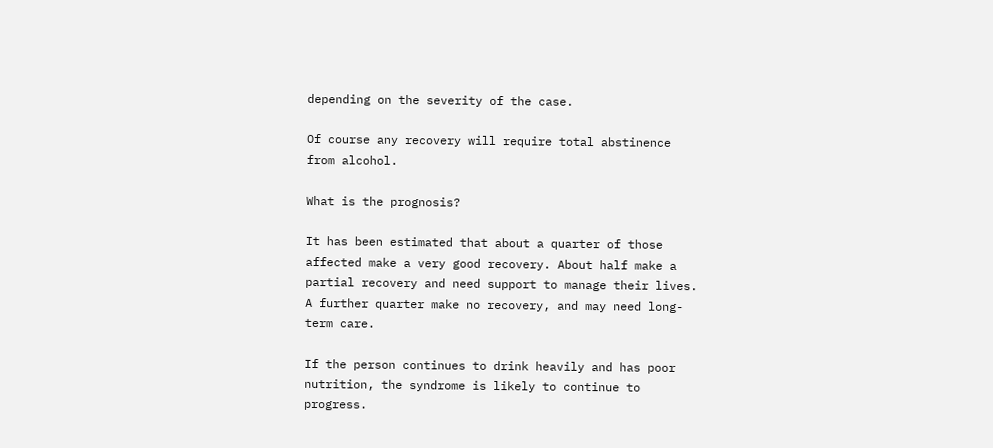depending on the severity of the case.

Of course any recovery will require total abstinence from alcohol.

What is the prognosis?

It has been estimated that about a quarter of those affected make a very good recovery. About half make a partial recovery and need support to manage their lives. A further quarter make no recovery, and may need long-term care.

If the person continues to drink heavily and has poor nutrition, the syndrome is likely to continue to progress.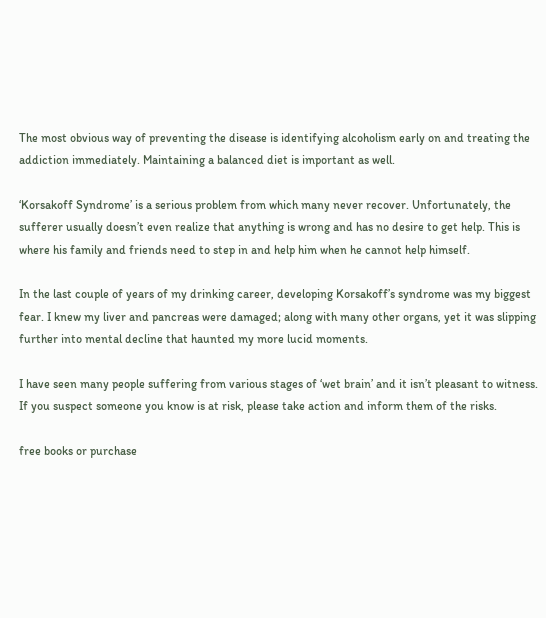The most obvious way of preventing the disease is identifying alcoholism early on and treating the addiction immediately. Maintaining a balanced diet is important as well.

‘Korsakoff Syndrome’ is a serious problem from which many never recover. Unfortunately, the sufferer usually doesn’t even realize that anything is wrong and has no desire to get help. This is where his family and friends need to step in and help him when he cannot help himself.

In the last couple of years of my drinking career, developing Korsakoff’s syndrome was my biggest fear. I knew my liver and pancreas were damaged; along with many other organs, yet it was slipping further into mental decline that haunted my more lucid moments.

I have seen many people suffering from various stages of ‘wet brain’ and it isn’t pleasant to witness. If you suspect someone you know is at risk, please take action and inform them of the risks.

free books or purchase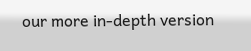our more in-depth version